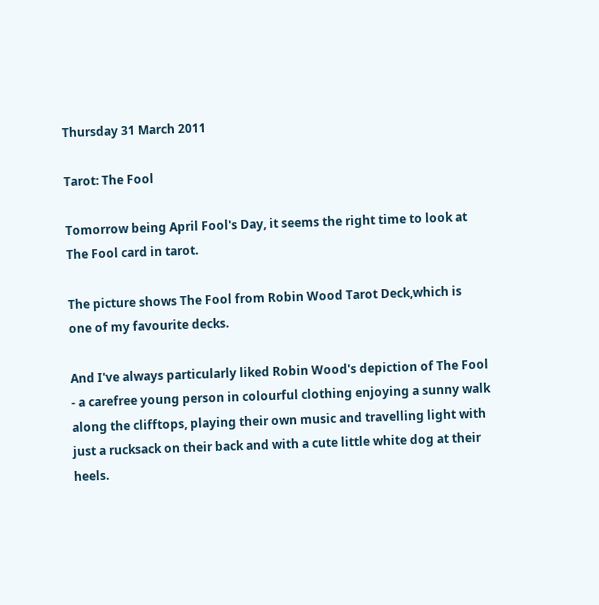Thursday 31 March 2011

Tarot: The Fool

Tomorrow being April Fool's Day, it seems the right time to look at The Fool card in tarot.

The picture shows The Fool from Robin Wood Tarot Deck,which is one of my favourite decks.

And I've always particularly liked Robin Wood's depiction of The Fool - a carefree young person in colourful clothing enjoying a sunny walk along the clifftops, playing their own music and travelling light with just a rucksack on their back and with a cute little white dog at their heels.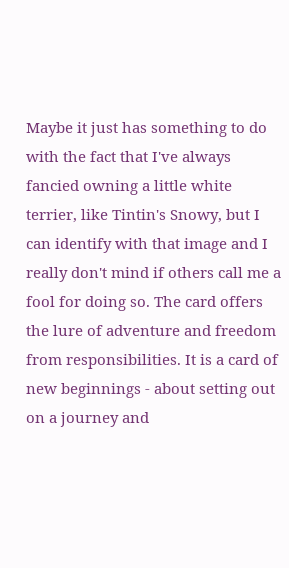Maybe it just has something to do with the fact that I've always fancied owning a little white terrier, like Tintin's Snowy, but I can identify with that image and I really don't mind if others call me a fool for doing so. The card offers the lure of adventure and freedom from responsibilities. It is a card of new beginnings - about setting out on a journey and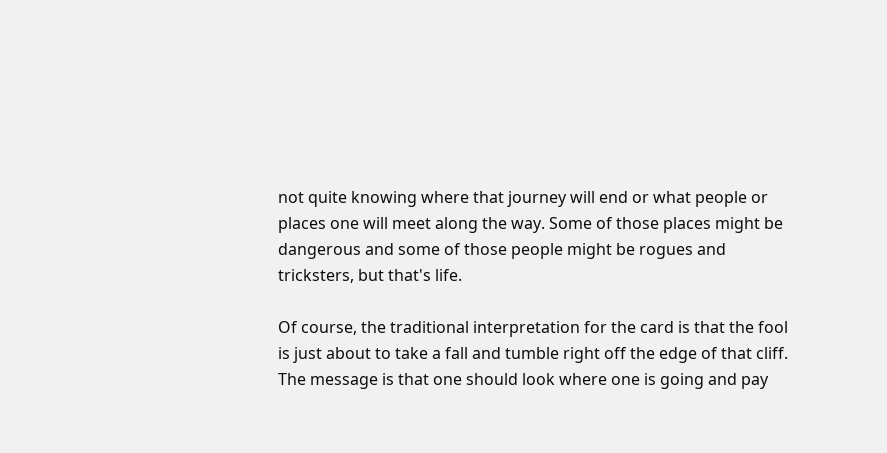not quite knowing where that journey will end or what people or places one will meet along the way. Some of those places might be dangerous and some of those people might be rogues and tricksters, but that's life.

Of course, the traditional interpretation for the card is that the fool is just about to take a fall and tumble right off the edge of that cliff. The message is that one should look where one is going and pay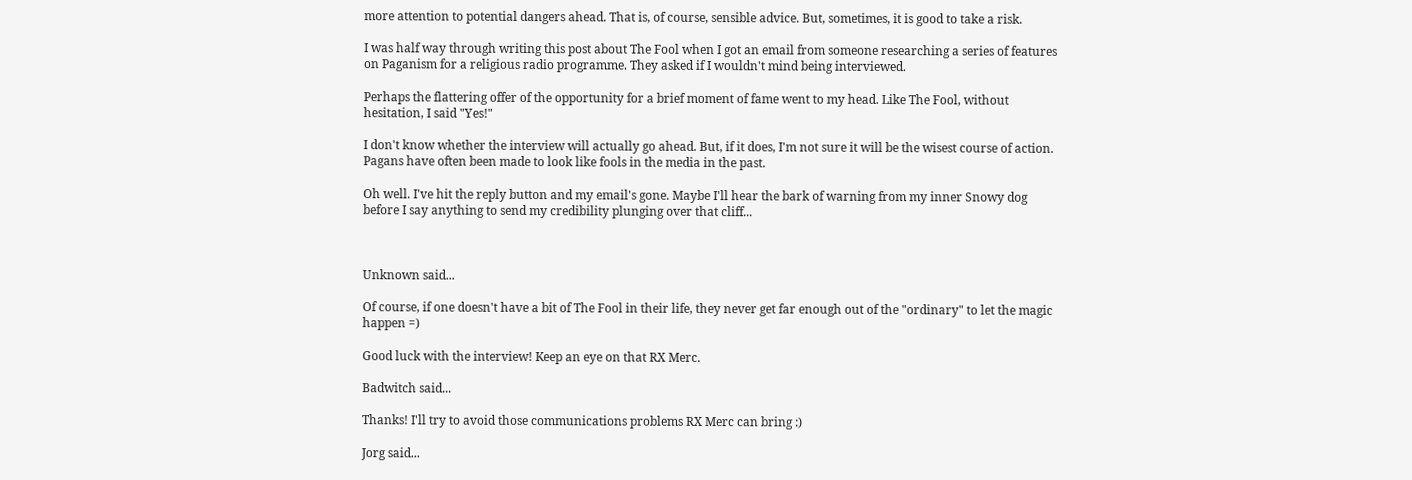more attention to potential dangers ahead. That is, of course, sensible advice. But, sometimes, it is good to take a risk.

I was half way through writing this post about The Fool when I got an email from someone researching a series of features on Paganism for a religious radio programme. They asked if I wouldn't mind being interviewed.

Perhaps the flattering offer of the opportunity for a brief moment of fame went to my head. Like The Fool, without hesitation, I said "Yes!"

I don't know whether the interview will actually go ahead. But, if it does, I'm not sure it will be the wisest course of action. Pagans have often been made to look like fools in the media in the past.

Oh well. I've hit the reply button and my email's gone. Maybe I'll hear the bark of warning from my inner Snowy dog before I say anything to send my credibility plunging over that cliff...



Unknown said...

Of course, if one doesn't have a bit of The Fool in their life, they never get far enough out of the "ordinary" to let the magic happen =)

Good luck with the interview! Keep an eye on that RX Merc.

Badwitch said...

Thanks! I'll try to avoid those communications problems RX Merc can bring :)

Jorg said...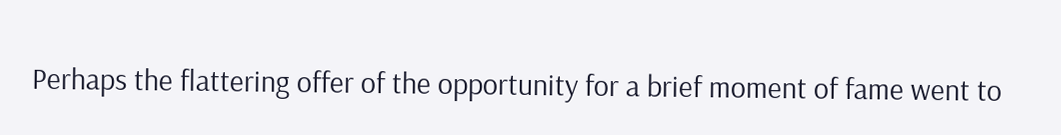Perhaps the flattering offer of the opportunity for a brief moment of fame went to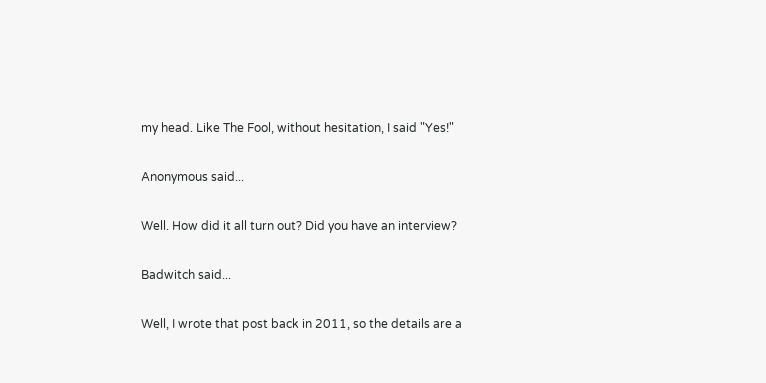my head. Like The Fool, without hesitation, I said "Yes!"

Anonymous said...

Well. How did it all turn out? Did you have an interview?

Badwitch said...

Well, I wrote that post back in 2011, so the details are a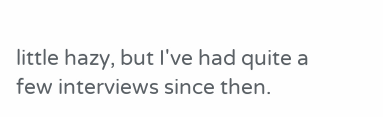little hazy, but I've had quite a few interviews since then.